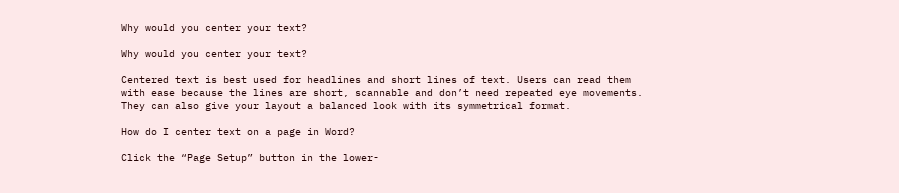Why would you center your text?

Why would you center your text?

Centered text is best used for headlines and short lines of text. Users can read them with ease because the lines are short, scannable and don’t need repeated eye movements. They can also give your layout a balanced look with its symmetrical format.

How do I center text on a page in Word?

Click the “Page Setup” button in the lower-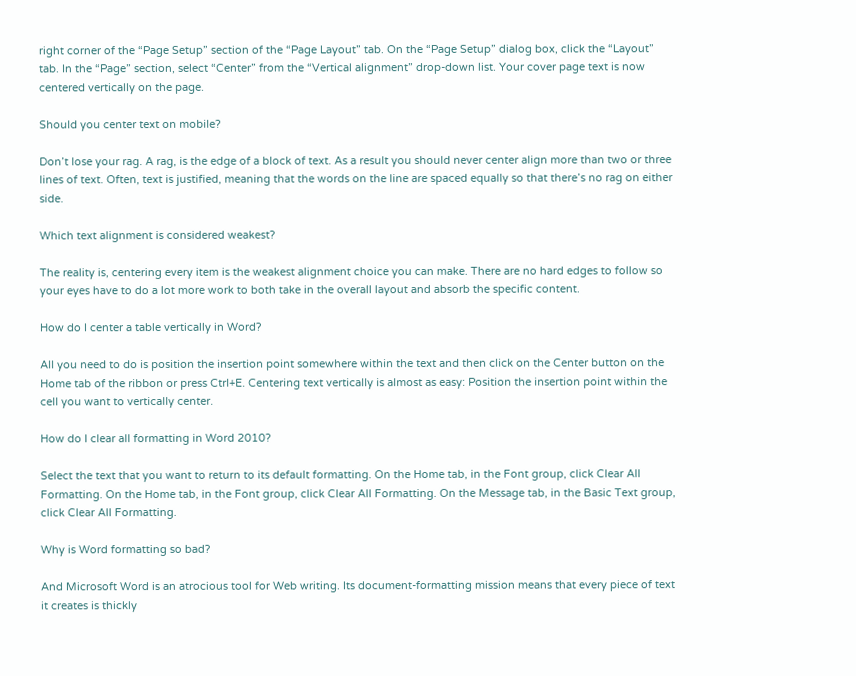right corner of the “Page Setup” section of the “Page Layout” tab. On the “Page Setup” dialog box, click the “Layout” tab. In the “Page” section, select “Center” from the “Vertical alignment” drop-down list. Your cover page text is now centered vertically on the page.

Should you center text on mobile?

Don’t lose your rag. A rag, is the edge of a block of text. As a result you should never center align more than two or three lines of text. Often, text is justified, meaning that the words on the line are spaced equally so that there’s no rag on either side.

Which text alignment is considered weakest?

The reality is, centering every item is the weakest alignment choice you can make. There are no hard edges to follow so your eyes have to do a lot more work to both take in the overall layout and absorb the specific content.

How do I center a table vertically in Word?

All you need to do is position the insertion point somewhere within the text and then click on the Center button on the Home tab of the ribbon or press Ctrl+E. Centering text vertically is almost as easy: Position the insertion point within the cell you want to vertically center.

How do I clear all formatting in Word 2010?

Select the text that you want to return to its default formatting. On the Home tab, in the Font group, click Clear All Formatting. On the Home tab, in the Font group, click Clear All Formatting. On the Message tab, in the Basic Text group, click Clear All Formatting.

Why is Word formatting so bad?

And Microsoft Word is an atrocious tool for Web writing. Its document-formatting mission means that every piece of text it creates is thickly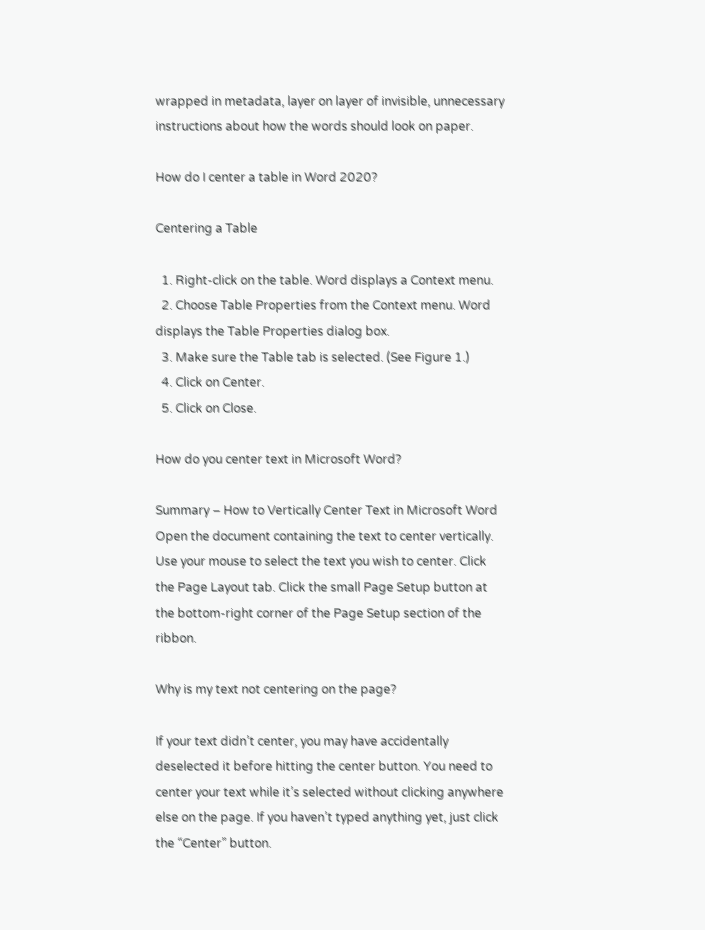wrapped in metadata, layer on layer of invisible, unnecessary instructions about how the words should look on paper.

How do I center a table in Word 2020?

Centering a Table

  1. Right-click on the table. Word displays a Context menu.
  2. Choose Table Properties from the Context menu. Word displays the Table Properties dialog box.
  3. Make sure the Table tab is selected. (See Figure 1.)
  4. Click on Center.
  5. Click on Close.

How do you center text in Microsoft Word?

Summary – How to Vertically Center Text in Microsoft Word Open the document containing the text to center vertically. Use your mouse to select the text you wish to center. Click the Page Layout tab. Click the small Page Setup button at the bottom-right corner of the Page Setup section of the ribbon.

Why is my text not centering on the page?

If your text didn’t center, you may have accidentally deselected it before hitting the center button. You need to center your text while it’s selected without clicking anywhere else on the page. If you haven’t typed anything yet, just click the “Center” button.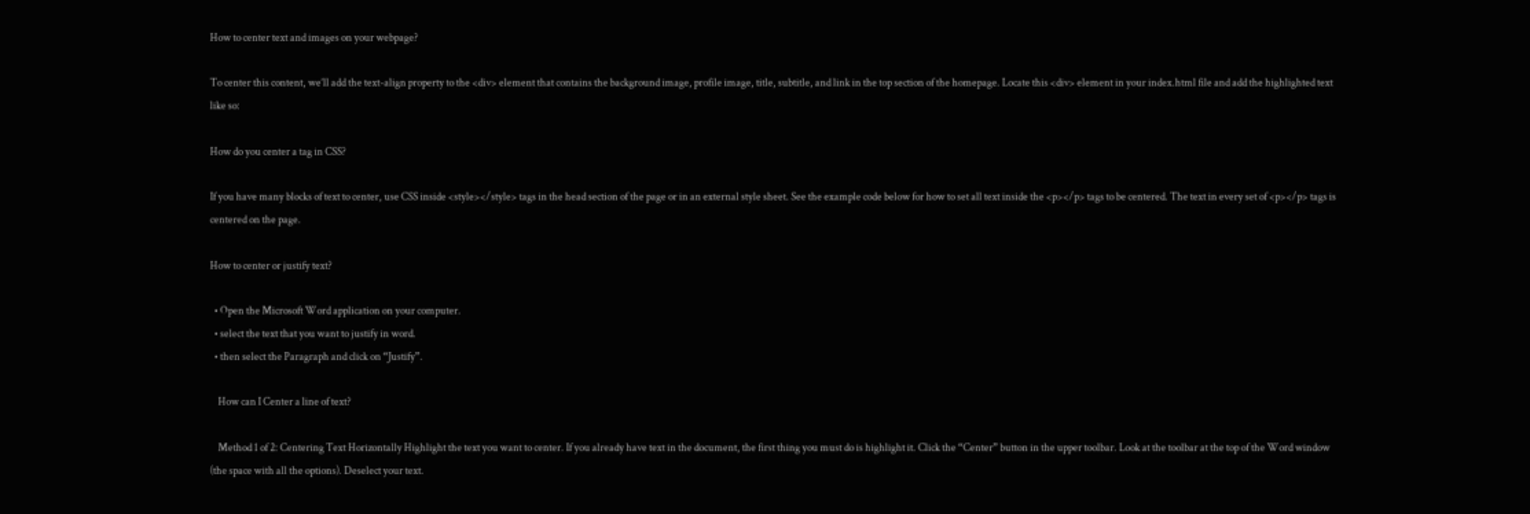How to center text and images on your webpage?

To center this content, we’ll add the text-align property to the <div> element that contains the background image, profile image, title, subtitle, and link in the top section of the homepage. Locate this <div> element in your index.html file and add the highlighted text like so:

How do you center a tag in CSS?

If you have many blocks of text to center, use CSS inside <style></style> tags in the head section of the page or in an external style sheet. See the example code below for how to set all text inside the <p></p> tags to be centered. The text in every set of <p></p> tags is centered on the page.

How to center or justify text?

  • Open the Microsoft Word application on your computer.
  • select the text that you want to justify in word.
  • then select the Paragraph and click on “Justify”.

    How can I Center a line of text?

    Method 1 of 2: Centering Text Horizontally Highlight the text you want to center. If you already have text in the document, the first thing you must do is highlight it. Click the “Center” button in the upper toolbar. Look at the toolbar at the top of the Word window (the space with all the options). Deselect your text.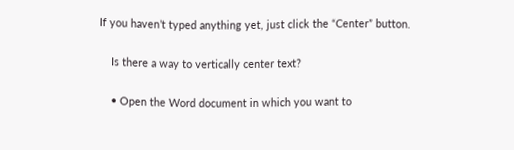If you haven’t typed anything yet, just click the “Center” button.

    Is there a way to vertically center text?

    • Open the Word document in which you want to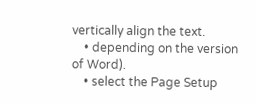vertically align the text.
    • depending on the version of Word).
    • select the Page Setup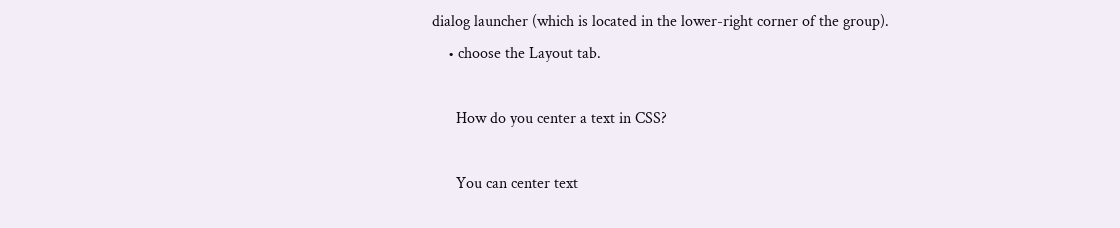dialog launcher (which is located in the lower-right corner of the group).
    • choose the Layout tab.

      How do you center a text in CSS?

      You can center text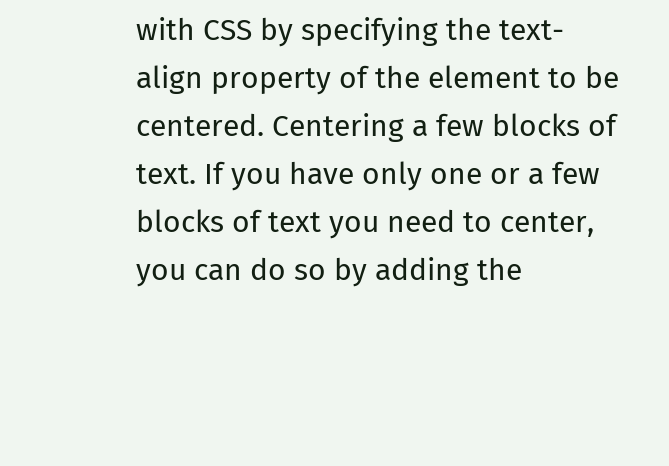with CSS by specifying the text-align property of the element to be centered. Centering a few blocks of text. If you have only one or a few blocks of text you need to center, you can do so by adding the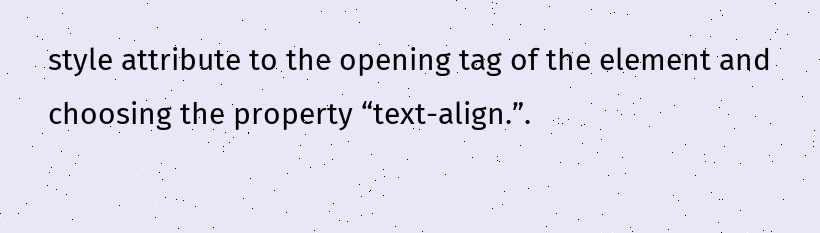style attribute to the opening tag of the element and choosing the property “text-align.”.